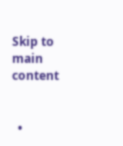Skip to main content


  •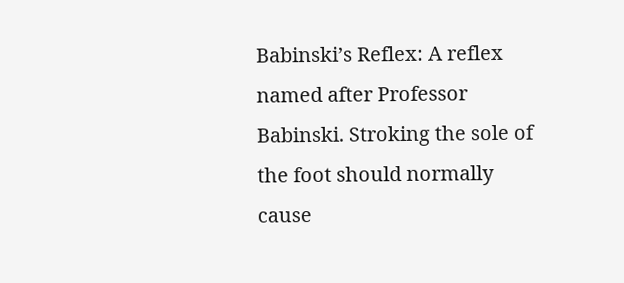Babinski’s Reflex: A reflex named after Professor Babinski. Stroking the sole of the foot should normally cause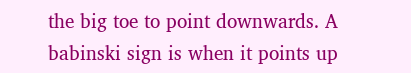the big toe to point downwards. A babinski sign is when it points up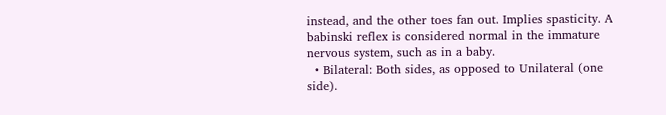instead, and the other toes fan out. Implies spasticity. A babinski reflex is considered normal in the immature nervous system, such as in a baby.
  • Bilateral: Both sides, as opposed to Unilateral (one side).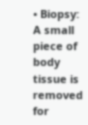• Biopsy: A small piece of body tissue is removed for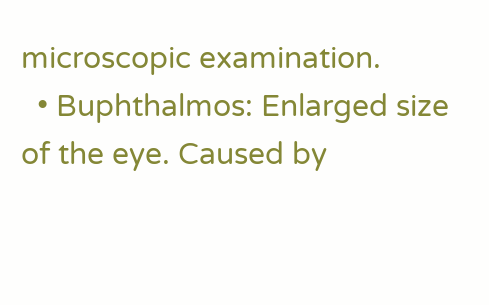microscopic examination.
  • Buphthalmos: Enlarged size of the eye. Caused by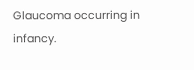Glaucoma occurring in infancy.